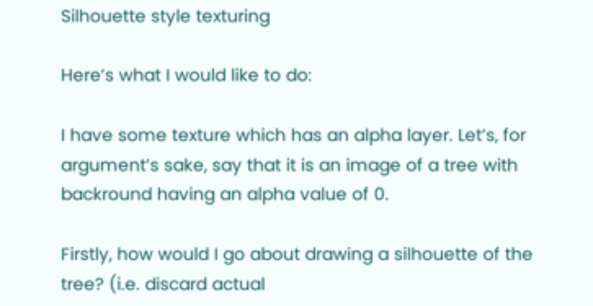Silhouette style texturing

Here’s what I would like to do:

I have some texture which has an alpha layer. Let’s, for argument’s sake, say that it is an image of a tree with backround having an alpha value of 0.

Firstly, how would I go about drawing a silhouette of the tree? (i.e. discard actual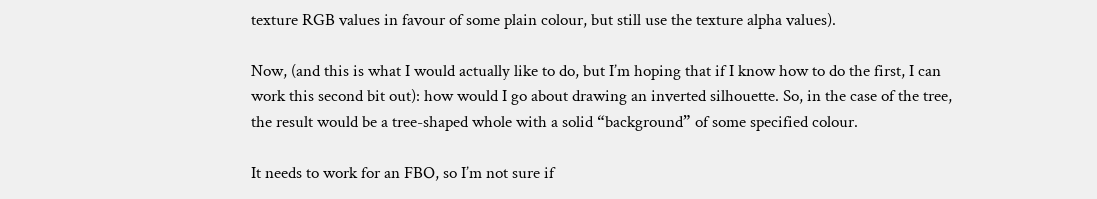texture RGB values in favour of some plain colour, but still use the texture alpha values).

Now, (and this is what I would actually like to do, but I’m hoping that if I know how to do the first, I can work this second bit out): how would I go about drawing an inverted silhouette. So, in the case of the tree, the result would be a tree-shaped whole with a solid “background” of some specified colour.

It needs to work for an FBO, so I’m not sure if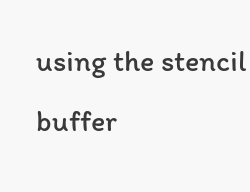using the stencil buffer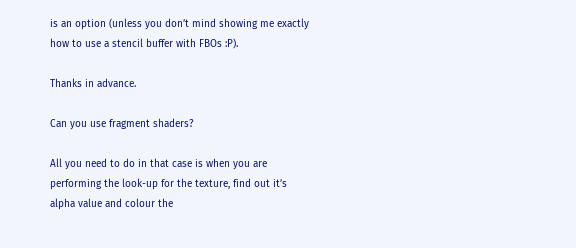is an option (unless you don’t mind showing me exactly how to use a stencil buffer with FBOs :P).

Thanks in advance.

Can you use fragment shaders?

All you need to do in that case is when you are performing the look-up for the texture, find out it’s alpha value and colour the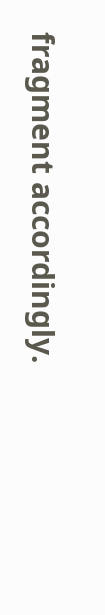fragment accordingly.